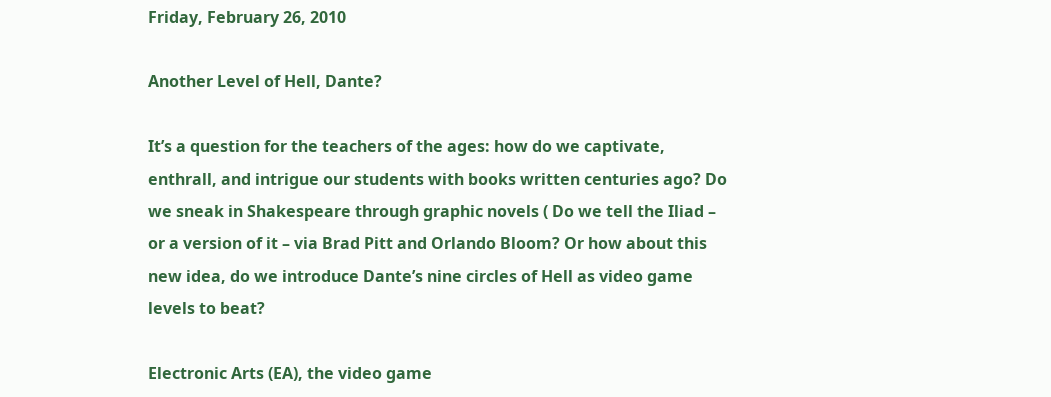Friday, February 26, 2010

Another Level of Hell, Dante?

It’s a question for the teachers of the ages: how do we captivate, enthrall, and intrigue our students with books written centuries ago? Do we sneak in Shakespeare through graphic novels ( Do we tell the Iliad – or a version of it – via Brad Pitt and Orlando Bloom? Or how about this new idea, do we introduce Dante’s nine circles of Hell as video game levels to beat?

Electronic Arts (EA), the video game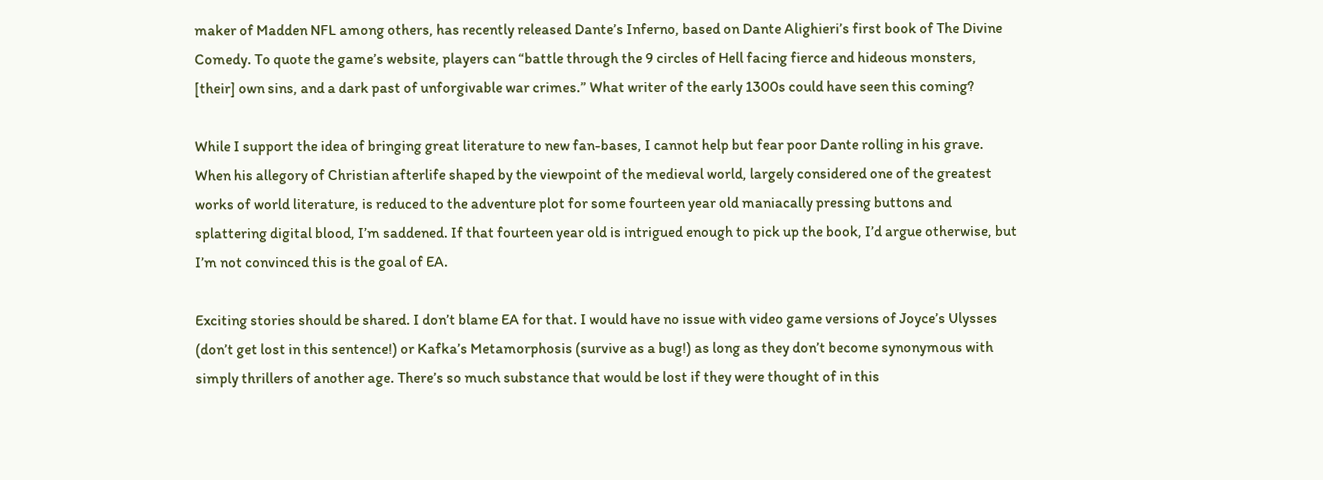maker of Madden NFL among others, has recently released Dante’s Inferno, based on Dante Alighieri’s first book of The Divine Comedy. To quote the game’s website, players can “battle through the 9 circles of Hell facing fierce and hideous monsters, [their] own sins, and a dark past of unforgivable war crimes.” What writer of the early 1300s could have seen this coming?

While I support the idea of bringing great literature to new fan-bases, I cannot help but fear poor Dante rolling in his grave. When his allegory of Christian afterlife shaped by the viewpoint of the medieval world, largely considered one of the greatest works of world literature, is reduced to the adventure plot for some fourteen year old maniacally pressing buttons and splattering digital blood, I’m saddened. If that fourteen year old is intrigued enough to pick up the book, I’d argue otherwise, but I’m not convinced this is the goal of EA.

Exciting stories should be shared. I don’t blame EA for that. I would have no issue with video game versions of Joyce’s Ulysses (don’t get lost in this sentence!) or Kafka’s Metamorphosis (survive as a bug!) as long as they don’t become synonymous with simply thrillers of another age. There’s so much substance that would be lost if they were thought of in this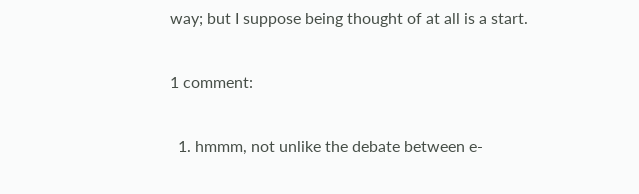way; but I suppose being thought of at all is a start.

1 comment:

  1. hmmm, not unlike the debate between e-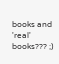books and 'real' books??? ;)